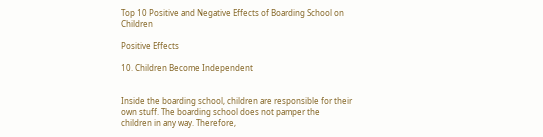Top 10 Positive and Negative Effects of Boarding School on Children

Positive Effects

10. Children Become Independent


Inside the boarding school, children are responsible for their own stuff. The boarding school does not pamper the children in any way. Therefore,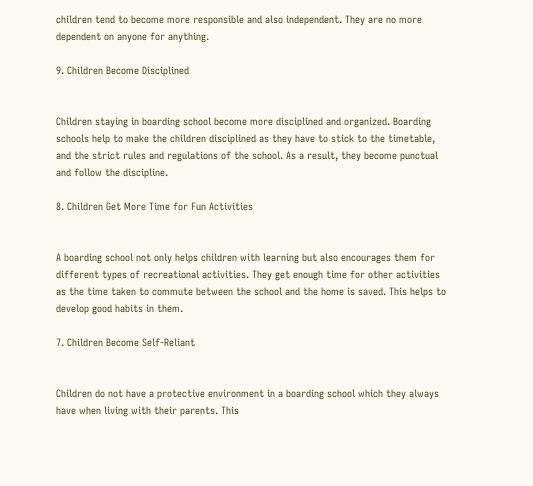children tend to become more responsible and also independent. They are no more dependent on anyone for anything.

9. Children Become Disciplined


Children staying in boarding school become more disciplined and organized. Boarding schools help to make the children disciplined as they have to stick to the timetable, and the strict rules and regulations of the school. As a result, they become punctual and follow the discipline.

8. Children Get More Time for Fun Activities


A boarding school not only helps children with learning but also encourages them for different types of recreational activities. They get enough time for other activities as the time taken to commute between the school and the home is saved. This helps to develop good habits in them.

7. Children Become Self-Reliant


Children do not have a protective environment in a boarding school which they always have when living with their parents. This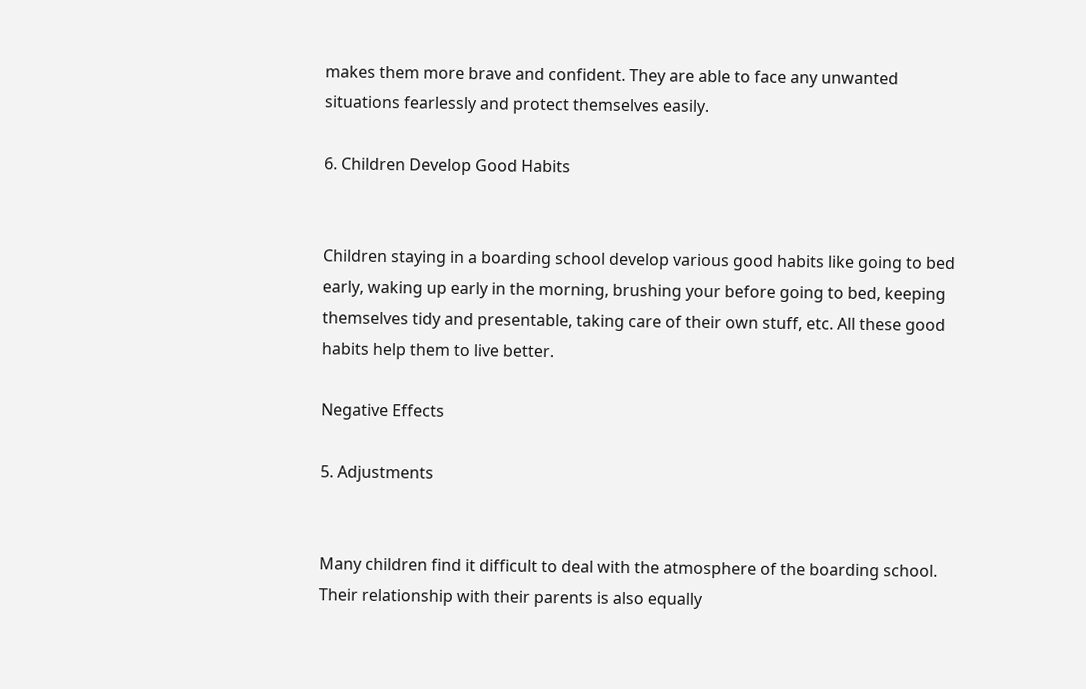makes them more brave and confident. They are able to face any unwanted situations fearlessly and protect themselves easily.

6. Children Develop Good Habits


Children staying in a boarding school develop various good habits like going to bed early, waking up early in the morning, brushing your before going to bed, keeping themselves tidy and presentable, taking care of their own stuff, etc. All these good habits help them to live better.

Negative Effects

5. Adjustments


Many children find it difficult to deal with the atmosphere of the boarding school. Their relationship with their parents is also equally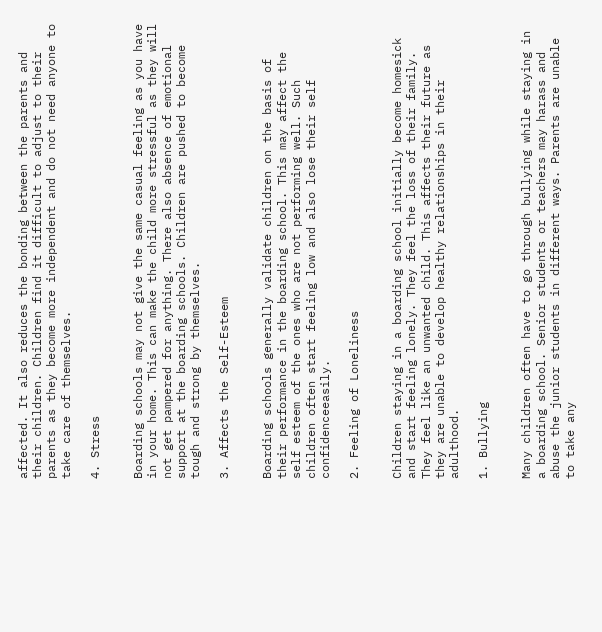affected. It also reduces the bonding between the parents and their children. Children find it difficult to adjust to their parents as they become more independent and do not need anyone to take care of themselves.

4. Stress


Boarding schools may not give the same casual feeling as you have in your home. This can make the child more stressful as they will not get pampered for anything. There also absence of emotional support at the boarding schools. Children are pushed to become tough and strong by themselves.

3. Affects the Self-Esteem


Boarding schools generally validate children on the basis of their performance in the boarding school. This may affect the self esteem of the ones who are not performing well. Such children often start feeling low and also lose their self confidenceeasily.

2. Feeling of Loneliness


Children staying in a boarding school initially become homesick and start feeling lonely. They feel the loss of their family. They feel like an unwanted child. This affects their future as they are unable to develop healthy relationships in their adulthood.

1. Bullying


Many children often have to go through bullying while staying in a boarding school. Senior students or teachers may harass and abuse the junior students in different ways. Parents are unable to take any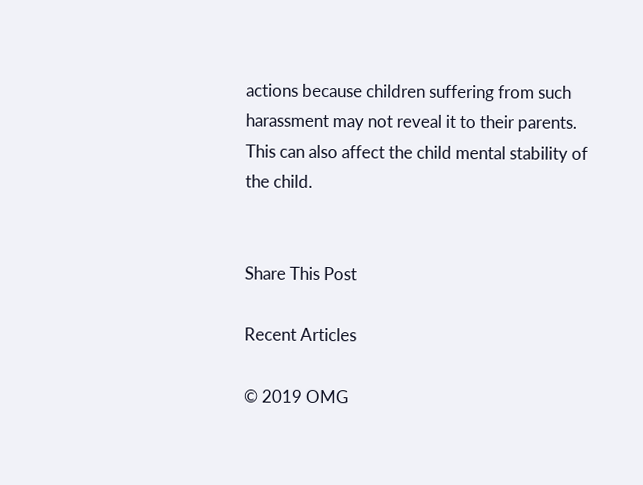actions because children suffering from such harassment may not reveal it to their parents. This can also affect the child mental stability of the child.


Share This Post

Recent Articles

© 2019 OMG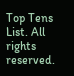Top Tens List. All rights reserved.